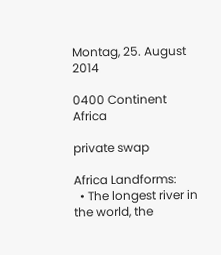Montag, 25. August 2014

0400 Continent Africa

private swap

Africa Landforms:
  • The longest river in the world, the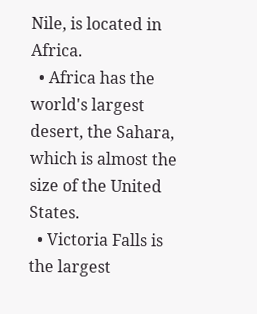Nile, is located in Africa.
  • Africa has the world's largest desert, the Sahara, which is almost the size of the United States.
  • Victoria Falls is the largest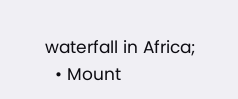waterfall in Africa;
  • Mount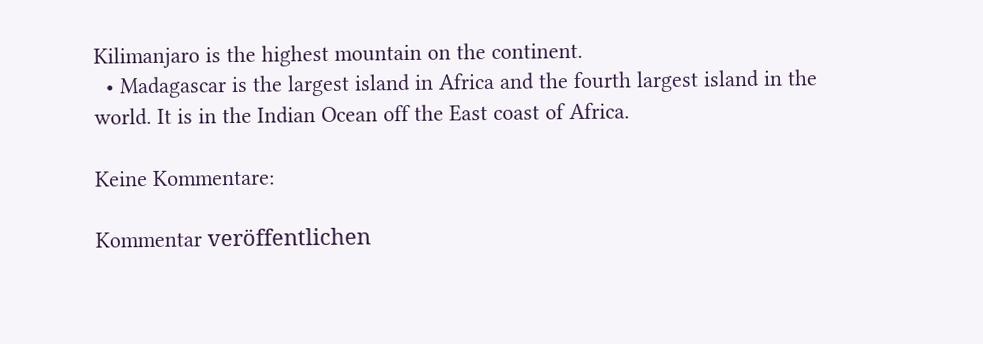Kilimanjaro is the highest mountain on the continent.
  • Madagascar is the largest island in Africa and the fourth largest island in the world. It is in the Indian Ocean off the East coast of Africa.

Keine Kommentare:

Kommentar veröffentlichen